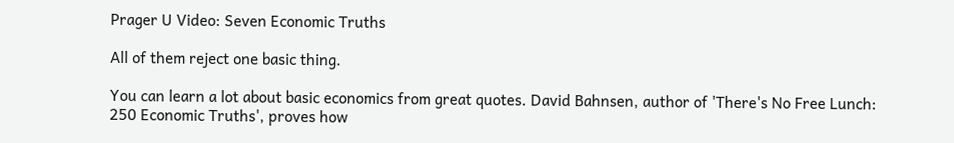Prager U Video: Seven Economic Truths

All of them reject one basic thing.

You can learn a lot about basic economics from great quotes. David Bahnsen, author of 'There's No Free Lunch: 250 Economic Truths', proves how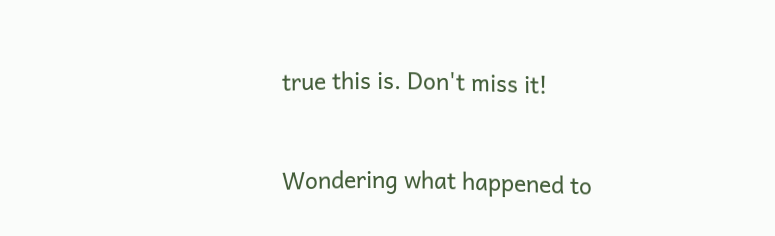true this is. Don't miss it!


Wondering what happened to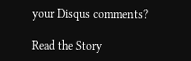your Disqus comments?

Read the Story